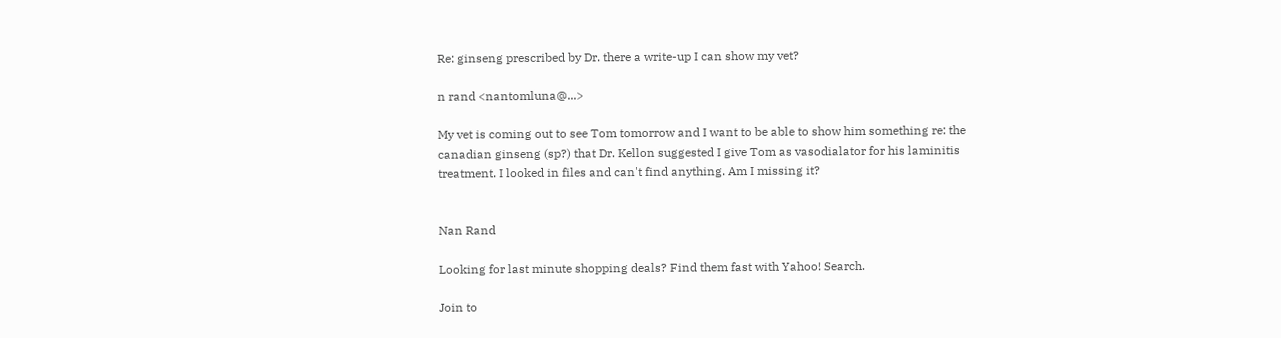Re: ginseng prescribed by Dr. there a write-up I can show my vet?

n rand <nantomluna@...>

My vet is coming out to see Tom tomorrow and I want to be able to show him something re: the canadian ginseng (sp?) that Dr. Kellon suggested I give Tom as vasodialator for his laminitis treatment. I looked in files and can't find anything. Am I missing it?


Nan Rand

Looking for last minute shopping deals? Find them fast with Yahoo! Search.

Join to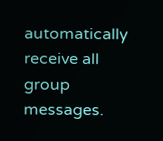automatically receive all group messages.